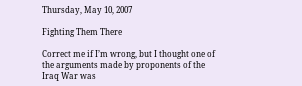Thursday, May 10, 2007

Fighting Them There

Correct me if I’m wrong, but I thought one of the arguments made by proponents of the Iraq War was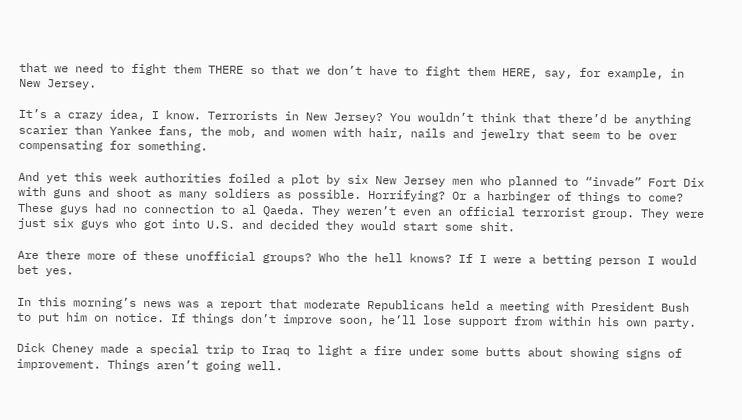that we need to fight them THERE so that we don’t have to fight them HERE, say, for example, in New Jersey.

It’s a crazy idea, I know. Terrorists in New Jersey? You wouldn’t think that there’d be anything scarier than Yankee fans, the mob, and women with hair, nails and jewelry that seem to be over compensating for something.

And yet this week authorities foiled a plot by six New Jersey men who planned to “invade” Fort Dix with guns and shoot as many soldiers as possible. Horrifying? Or a harbinger of things to come? These guys had no connection to al Qaeda. They weren’t even an official terrorist group. They were just six guys who got into U.S. and decided they would start some shit.

Are there more of these unofficial groups? Who the hell knows? If I were a betting person I would bet yes.

In this morning’s news was a report that moderate Republicans held a meeting with President Bush to put him on notice. If things don’t improve soon, he’ll lose support from within his own party.

Dick Cheney made a special trip to Iraq to light a fire under some butts about showing signs of improvement. Things aren’t going well.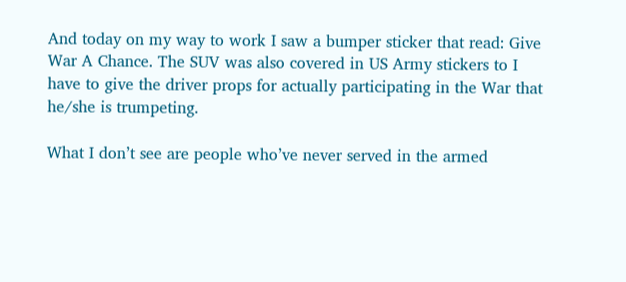And today on my way to work I saw a bumper sticker that read: Give War A Chance. The SUV was also covered in US Army stickers to I have to give the driver props for actually participating in the War that he/she is trumpeting.

What I don’t see are people who’ve never served in the armed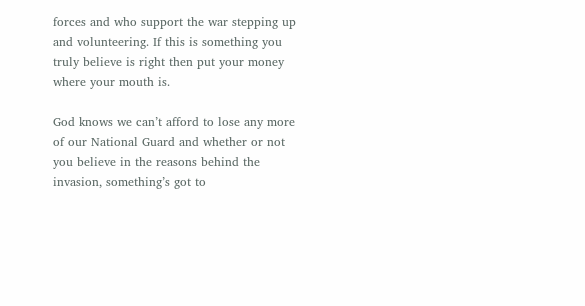forces and who support the war stepping up and volunteering. If this is something you truly believe is right then put your money where your mouth is.

God knows we can’t afford to lose any more of our National Guard and whether or not you believe in the reasons behind the invasion, something’s got to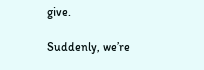give.

Suddenly, we’re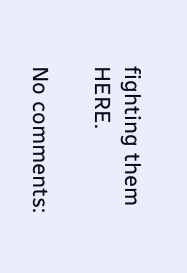fighting them HERE.

No comments: